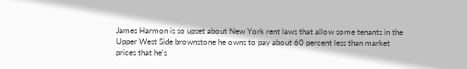James Harmon is so upset about New York rent laws that allow some tenants in the Upper West Side brownstone he owns to pay about 60 percent less than market prices that he's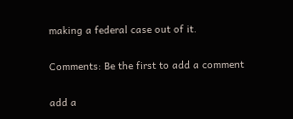making a federal case out of it.

Comments: Be the first to add a comment

add a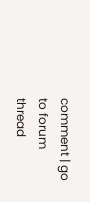comment | go to forum thread